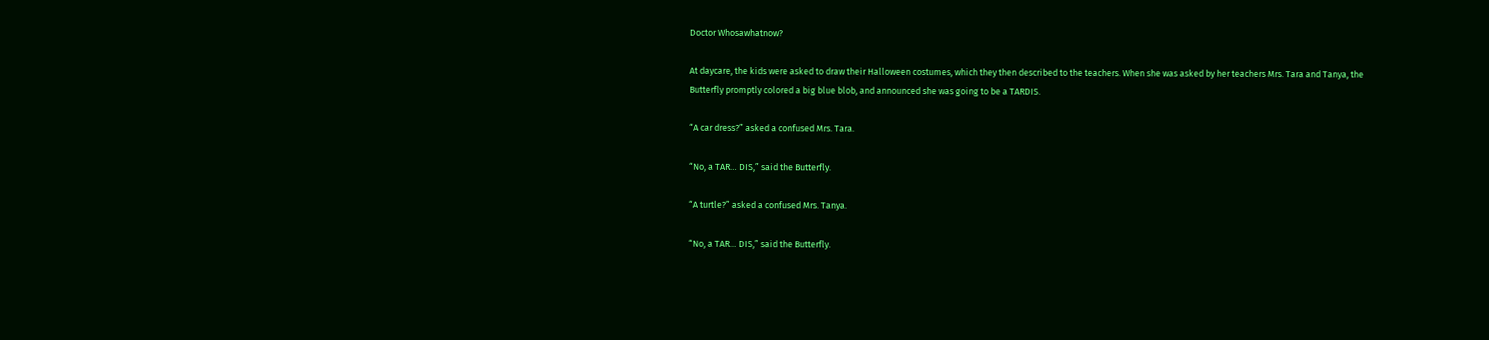Doctor Whosawhatnow?

At daycare, the kids were asked to draw their Halloween costumes, which they then described to the teachers. When she was asked by her teachers Mrs. Tara and Tanya, the Butterfly promptly colored a big blue blob, and announced she was going to be a TARDIS.

“A car dress?” asked a confused Mrs. Tara.

“No, a TAR… DIS,” said the Butterfly.

“A turtle?” asked a confused Mrs. Tanya.

“No, a TAR… DIS,” said the Butterfly.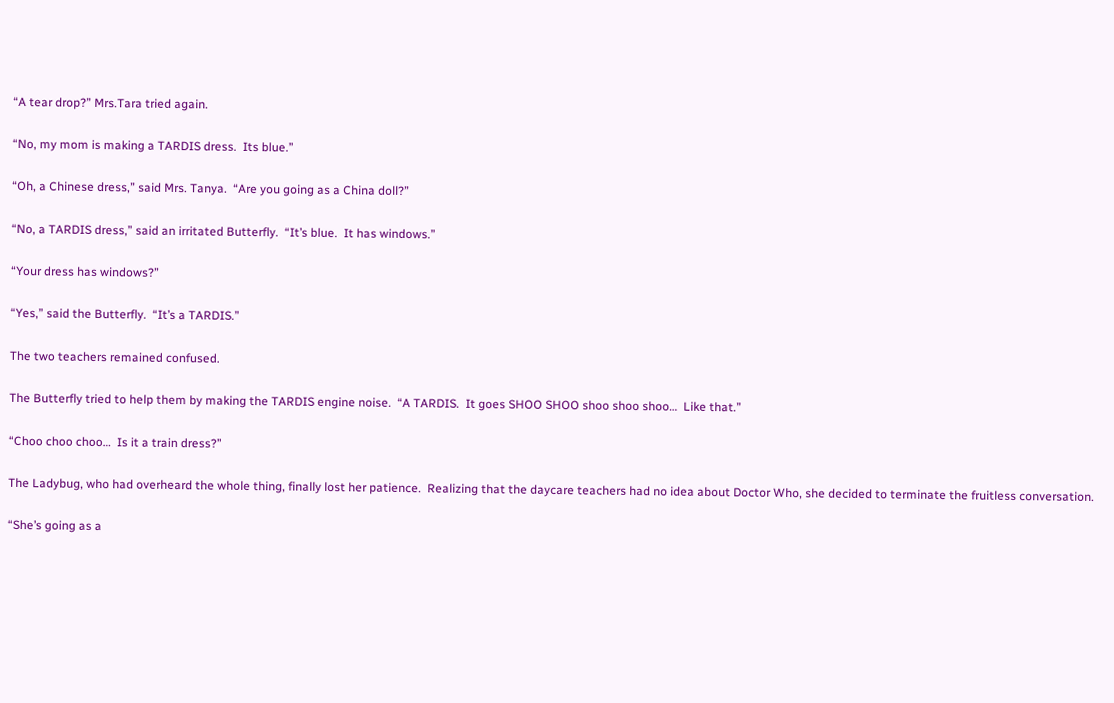“A tear drop?” Mrs.Tara tried again.

“No, my mom is making a TARDIS dress.  Its blue.”

“Oh, a Chinese dress,” said Mrs. Tanya.  “Are you going as a China doll?”

“No, a TARDIS dress,” said an irritated Butterfly.  “It’s blue.  It has windows.”

“Your dress has windows?”

“Yes,” said the Butterfly.  “It’s a TARDIS.”

The two teachers remained confused.

The Butterfly tried to help them by making the TARDIS engine noise.  “A TARDIS.  It goes SHOO SHOO shoo shoo shoo…  Like that.”

“Choo choo choo…  Is it a train dress?”

The Ladybug, who had overheard the whole thing, finally lost her patience.  Realizing that the daycare teachers had no idea about Doctor Who, she decided to terminate the fruitless conversation.

“She’s going as a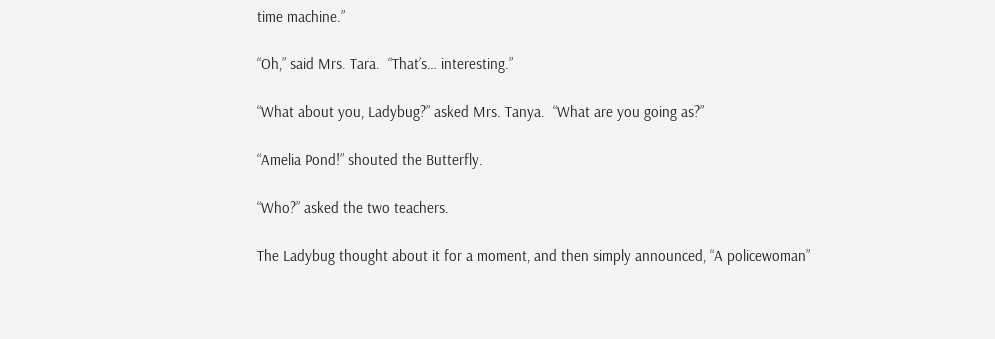time machine.”

“Oh,” said Mrs. Tara.  “That’s… interesting.”

“What about you, Ladybug?” asked Mrs. Tanya.  “What are you going as?”

“Amelia Pond!” shouted the Butterfly.

“Who?” asked the two teachers.

The Ladybug thought about it for a moment, and then simply announced, “A policewoman”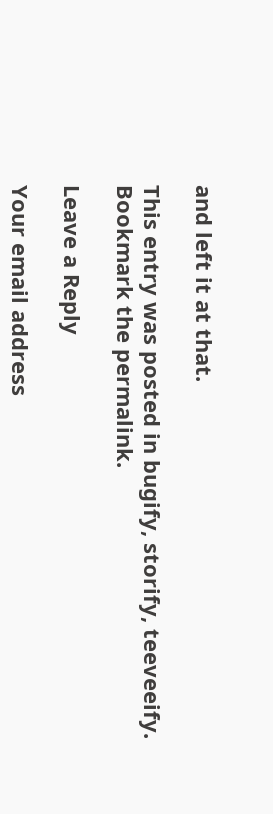and left it at that.

This entry was posted in bugify, storify, teeveeify. Bookmark the permalink.

Leave a Reply

Your email address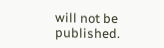will not be published.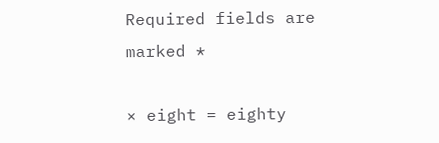Required fields are marked *

× eight = eighty